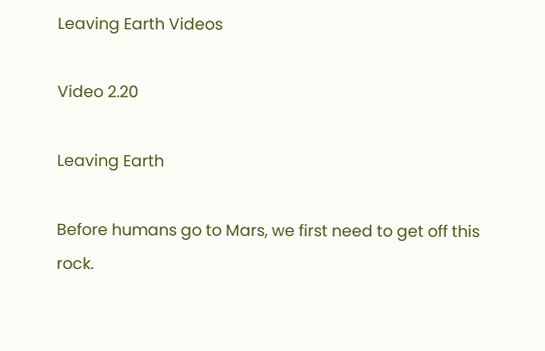Leaving Earth Videos

Video 2.20

Leaving Earth

Before humans go to Mars, we first need to get off this rock.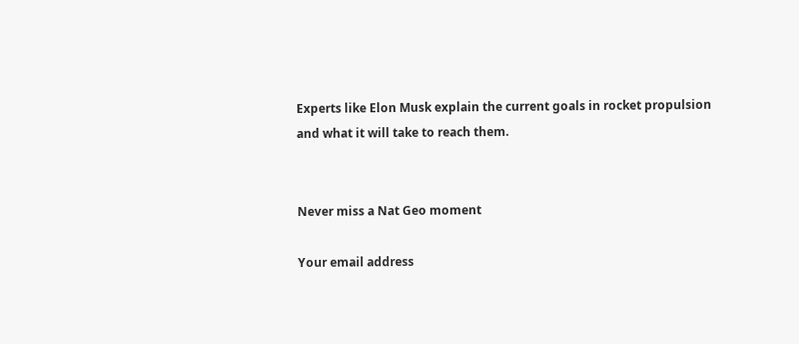Experts like Elon Musk explain the current goals in rocket propulsion and what it will take to reach them.


Never miss a Nat Geo moment

Your email address